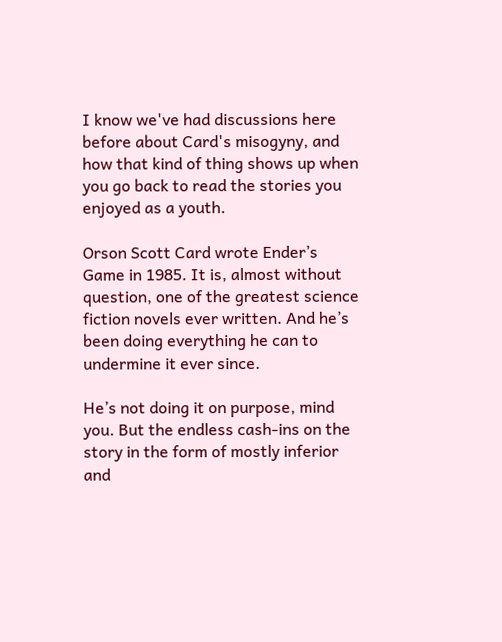I know we've had discussions here before about Card's misogyny, and how that kind of thing shows up when you go back to read the stories you enjoyed as a youth.

Orson Scott Card wrote Ender’s Game in 1985. It is, almost without question, one of the greatest science fiction novels ever written. And he’s been doing everything he can to undermine it ever since.

He’s not doing it on purpose, mind you. But the endless cash-ins on the story in the form of mostly inferior and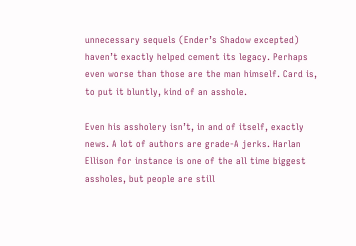unnecessary sequels (Ender’s Shadow excepted) haven’t exactly helped cement its legacy. Perhaps even worse than those are the man himself. Card is, to put it bluntly, kind of an asshole.

Even his assholery isn’t, in and of itself, exactly news. A lot of authors are grade-A jerks. Harlan Ellison for instance is one of the all time biggest assholes, but people are still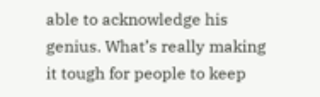able to acknowledge his genius. What’s really making it tough for people to keep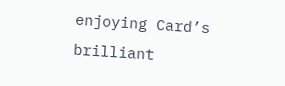enjoying Card’s brilliant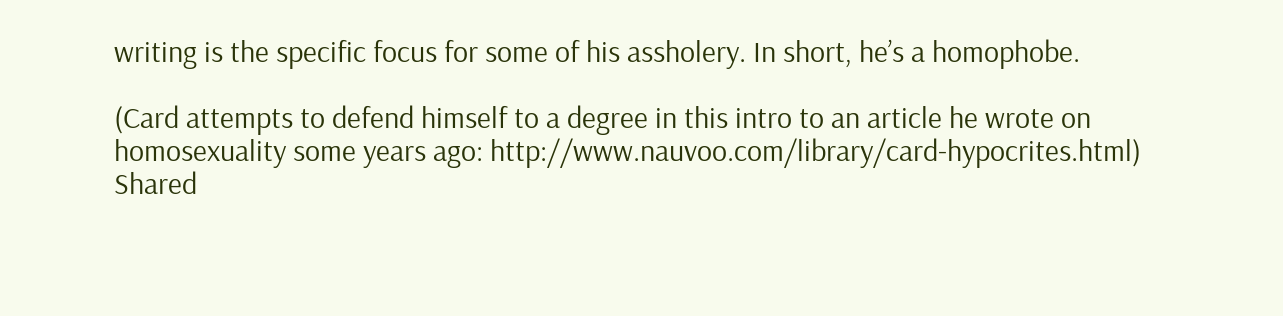writing is the specific focus for some of his assholery. In short, he’s a homophobe.

(Card attempts to defend himself to a degree in this intro to an article he wrote on homosexuality some years ago: http://www.nauvoo.com/library/card-hypocrites.html)
Shared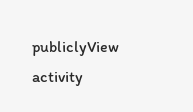publiclyView activity